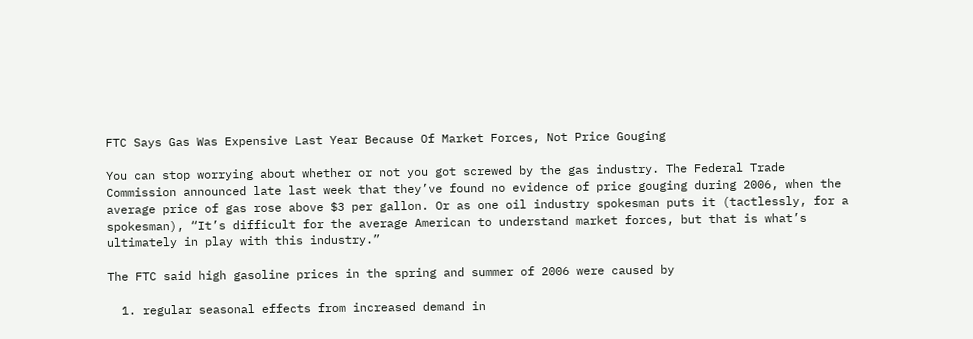FTC Says Gas Was Expensive Last Year Because Of Market Forces, Not Price Gouging

You can stop worrying about whether or not you got screwed by the gas industry. The Federal Trade Commission announced late last week that they’ve found no evidence of price gouging during 2006, when the average price of gas rose above $3 per gallon. Or as one oil industry spokesman puts it (tactlessly, for a spokesman), “It’s difficult for the average American to understand market forces, but that is what’s ultimately in play with this industry.”

The FTC said high gasoline prices in the spring and summer of 2006 were caused by

  1. regular seasonal effects from increased demand in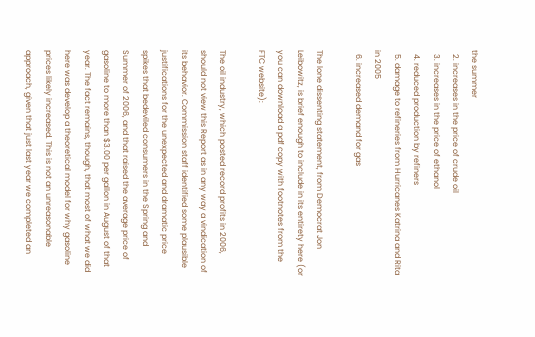the summer
  2. increases in the price of crude oil
  3. increases in the price of ethanol
  4. reduced production by refiners
  5. damage to refineries from Hurricanes Katrina and Rita in 2005
  6. increased demand for gas

The lone dissenting statement, from Democrat Jon Leibowitz, is brief enough to include in its entirety here (or you can download a pdf copy with footnotes from the FTC website):

The oil industry, which posted record profits in 2006, should not view this Report as in any way a vindication of its behavior. Commission staff identified some plausible justifications for the unexpected and dramatic price spikes that bedeviled consumers in the Spring and Summer of 2006, and that raised the average price of gasoline to more than $3.00 per gallon in August of that year. The fact remains, though, that most of what we did here was develop a theoretical model for why gasoline prices likely increased. This is not an unreasonable approach, given that just last year we completed an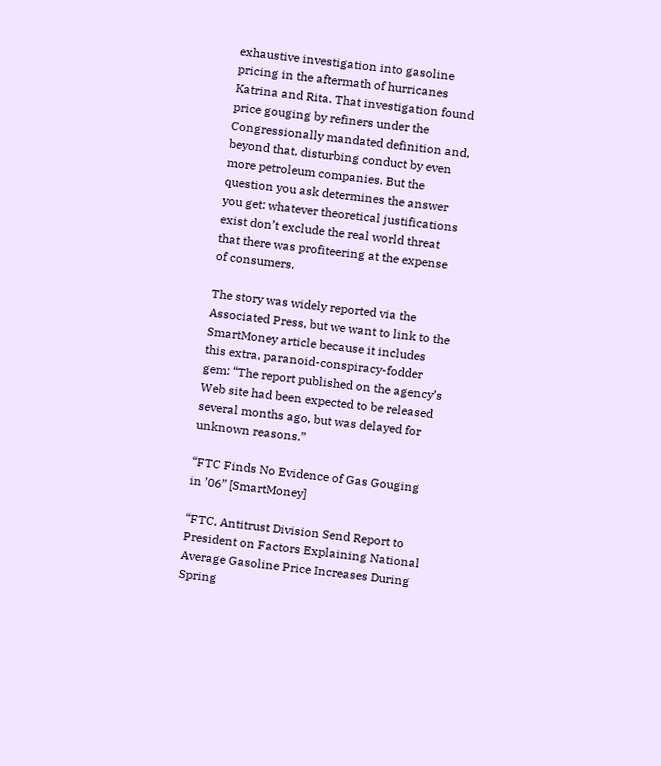exhaustive investigation into gasoline pricing in the aftermath of hurricanes Katrina and Rita. That investigation found price gouging by refiners under the Congressionally mandated definition and, beyond that, disturbing conduct by even more petroleum companies. But the question you ask determines the answer you get: whatever theoretical justifications exist don’t exclude the real world threat that there was profiteering at the expense of consumers.

The story was widely reported via the Associated Press, but we want to link to the SmartMoney article because it includes this extra, paranoid-conspiracy-fodder gem: “The report published on the agency’s Web site had been expected to be released several months ago, but was delayed for unknown reasons.”

“FTC Finds No Evidence of Gas Gouging in ’06” [SmartMoney]

“FTC, Antitrust Division Send Report to President on Factors Explaining National Average Gasoline Price Increases During Spring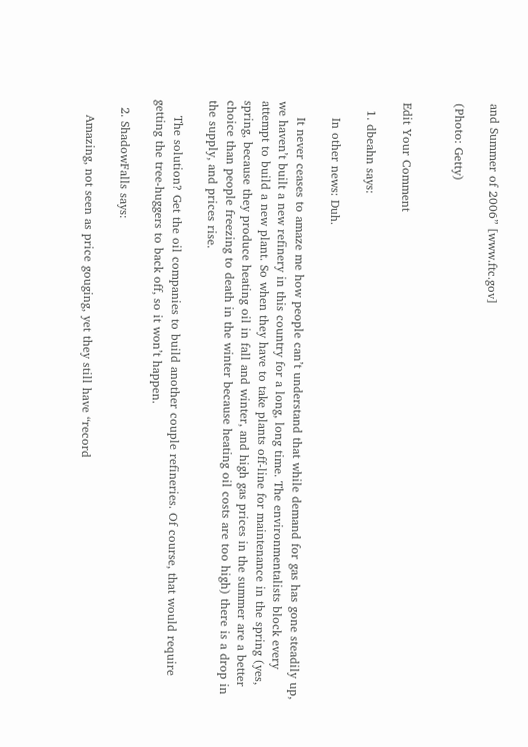and Summer of 2006” [www.ftc.gov]

(Photo: Getty)


Edit Your Comment

  1. dbeahn says:

    In other news: Duh.

    It never ceases to amaze me how people can’t understand that while demand for gas has gone steadily up, we haven’t built a new refinery in this country for a long, long time. The environmentalists block every attempt to build a new plant. So when they have to take plants off-line for maintenance in the spring (yes, spring, because they produce heating oil in fall and winter, and high gas prices in the summer are a better choice than people freezing to death in the winter because heating oil costs are too high) there is a drop in the supply, and prices rise.

    The solution? Get the oil companies to build another couple refineries. Of course, that would require getting the tree-huggers to back off, so it won’t happen.

  2. ShadowFalls says:

    Amazing, not seen as price gouging, yet they still have “record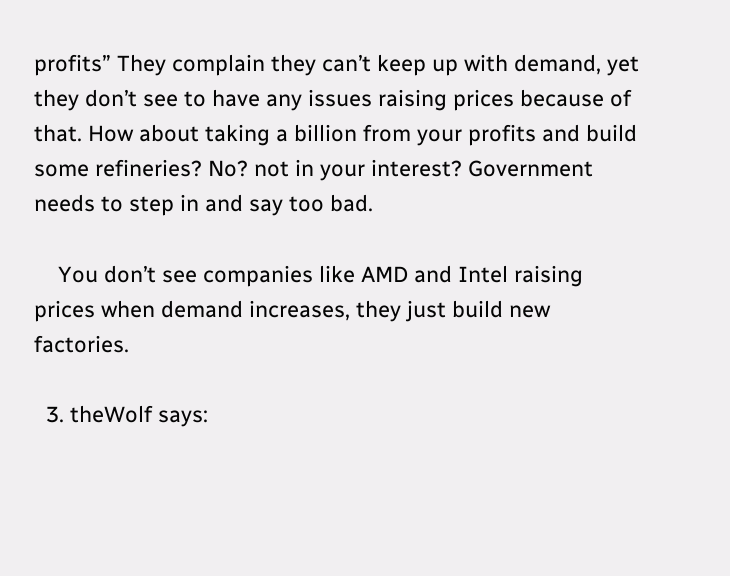profits” They complain they can’t keep up with demand, yet they don’t see to have any issues raising prices because of that. How about taking a billion from your profits and build some refineries? No? not in your interest? Government needs to step in and say too bad.

    You don’t see companies like AMD and Intel raising prices when demand increases, they just build new factories.

  3. theWolf says: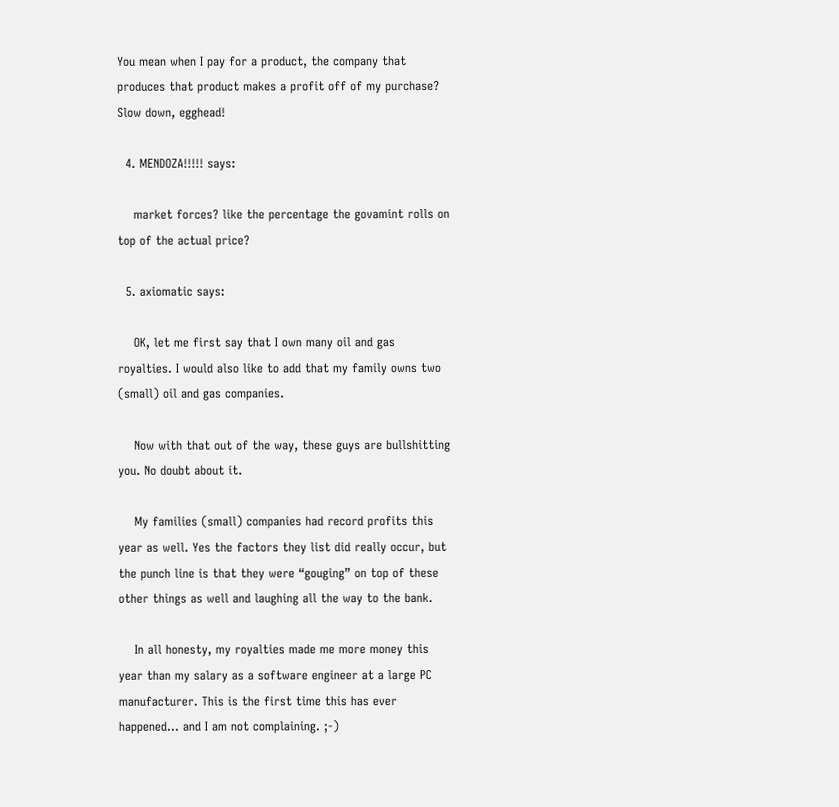You mean when I pay for a product, the company that produces that product makes a profit off of my purchase? Slow down, egghead!

  4. MENDOZA!!!!! says:

    market forces? like the percentage the govamint rolls on top of the actual price?

  5. axiomatic says:

    OK, let me first say that I own many oil and gas royalties. I would also like to add that my family owns two (small) oil and gas companies.

    Now with that out of the way, these guys are bullshitting you. No doubt about it.

    My families (small) companies had record profits this year as well. Yes the factors they list did really occur, but the punch line is that they were “gouging” on top of these other things as well and laughing all the way to the bank.

    In all honesty, my royalties made me more money this year than my salary as a software engineer at a large PC manufacturer. This is the first time this has ever happened… and I am not complaining. ;-)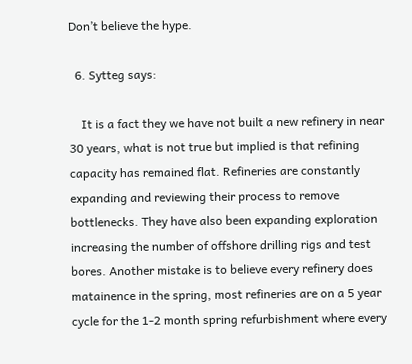Don’t believe the hype.

  6. Sytteg says:

    It is a fact they we have not built a new refinery in near 30 years, what is not true but implied is that refining capacity has remained flat. Refineries are constantly expanding and reviewing their process to remove bottlenecks. They have also been expanding exploration increasing the number of offshore drilling rigs and test bores. Another mistake is to believe every refinery does matainence in the spring, most refineries are on a 5 year cycle for the 1-2 month spring refurbishment where every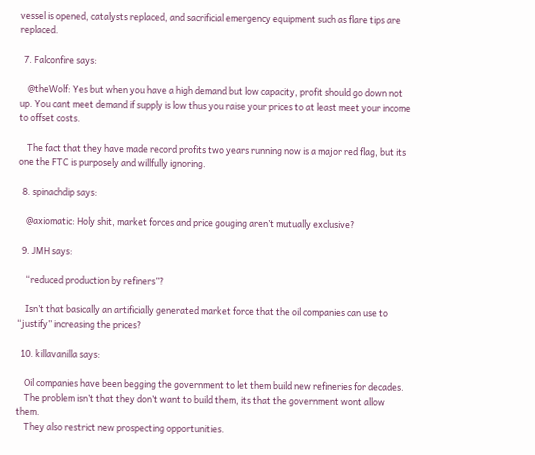vessel is opened, catalysts replaced, and sacrificial emergency equipment such as flare tips are replaced.

  7. Falconfire says:

    @theWolf: Yes but when you have a high demand but low capacity, profit should go down not up. You cant meet demand if supply is low thus you raise your prices to at least meet your income to offset costs.

    The fact that they have made record profits two years running now is a major red flag, but its one the FTC is purposely and willfully ignoring.

  8. spinachdip says:

    @axiomatic: Holy shit, market forces and price gouging aren’t mutually exclusive?

  9. JMH says:

    “reduced production by refiners”?

    Isn’t that basically an artificially generated market force that the oil companies can use to “justify” increasing the prices?

  10. killavanilla says:

    Oil companies have been begging the government to let them build new refineries for decades.
    The problem isn’t that they don’t want to build them, its that the government wont allow them.
    They also restrict new prospecting opportunities.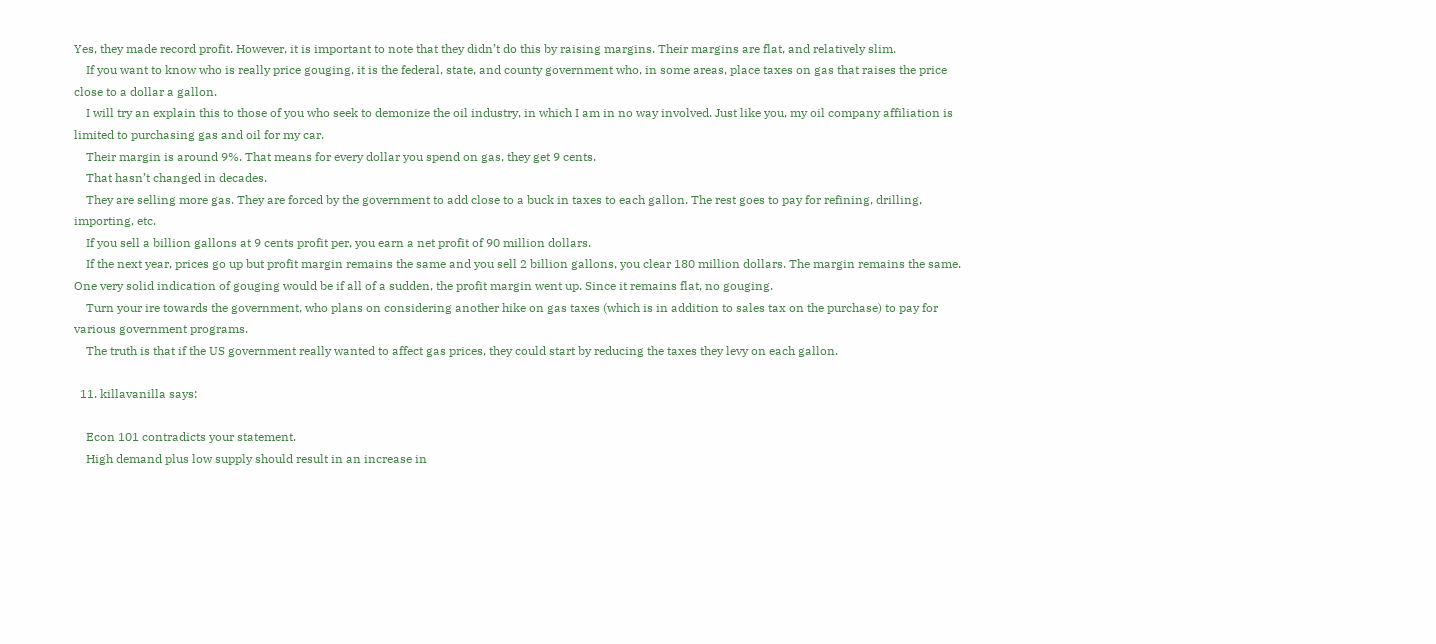Yes, they made record profit. However, it is important to note that they didn’t do this by raising margins. Their margins are flat, and relatively slim.
    If you want to know who is really price gouging, it is the federal, state, and county government who, in some areas, place taxes on gas that raises the price close to a dollar a gallon.
    I will try an explain this to those of you who seek to demonize the oil industry, in which I am in no way involved. Just like you, my oil company affiliation is limited to purchasing gas and oil for my car.
    Their margin is around 9%. That means for every dollar you spend on gas, they get 9 cents.
    That hasn’t changed in decades.
    They are selling more gas. They are forced by the government to add close to a buck in taxes to each gallon. The rest goes to pay for refining, drilling, importing, etc.
    If you sell a billion gallons at 9 cents profit per, you earn a net profit of 90 million dollars.
    If the next year, prices go up but profit margin remains the same and you sell 2 billion gallons, you clear 180 million dollars. The margin remains the same. One very solid indication of gouging would be if all of a sudden, the profit margin went up. Since it remains flat, no gouging.
    Turn your ire towards the government, who plans on considering another hike on gas taxes (which is in addition to sales tax on the purchase) to pay for various government programs.
    The truth is that if the US government really wanted to affect gas prices, they could start by reducing the taxes they levy on each gallon.

  11. killavanilla says:

    Econ 101 contradicts your statement.
    High demand plus low supply should result in an increase in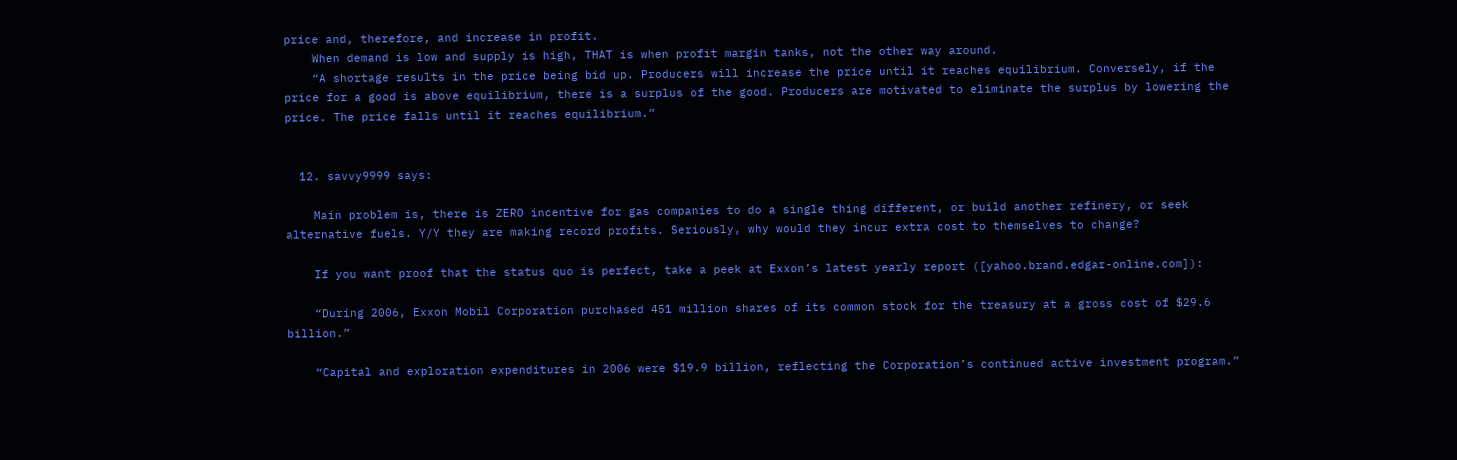price and, therefore, and increase in profit.
    When demand is low and supply is high, THAT is when profit margin tanks, not the other way around.
    “A shortage results in the price being bid up. Producers will increase the price until it reaches equilibrium. Conversely, if the price for a good is above equilibrium, there is a surplus of the good. Producers are motivated to eliminate the surplus by lowering the price. The price falls until it reaches equilibrium.”


  12. savvy9999 says:

    Main problem is, there is ZERO incentive for gas companies to do a single thing different, or build another refinery, or seek alternative fuels. Y/Y they are making record profits. Seriously, why would they incur extra cost to themselves to change?

    If you want proof that the status quo is perfect, take a peek at Exxon’s latest yearly report ([yahoo.brand.edgar-online.com]):

    “During 2006, Exxon Mobil Corporation purchased 451 million shares of its common stock for the treasury at a gross cost of $29.6 billion.”

    “Capital and exploration expenditures in 2006 were $19.9 billion, reflecting the Corporation’s continued active investment program.”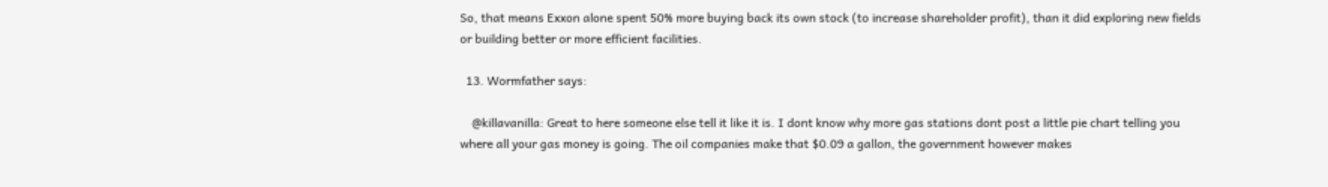So, that means Exxon alone spent 50% more buying back its own stock (to increase shareholder profit), than it did exploring new fields or building better or more efficient facilities.

  13. Wormfather says:

    @killavanilla: Great to here someone else tell it like it is. I dont know why more gas stations dont post a little pie chart telling you where all your gas money is going. The oil companies make that $0.09 a gallon, the government however makes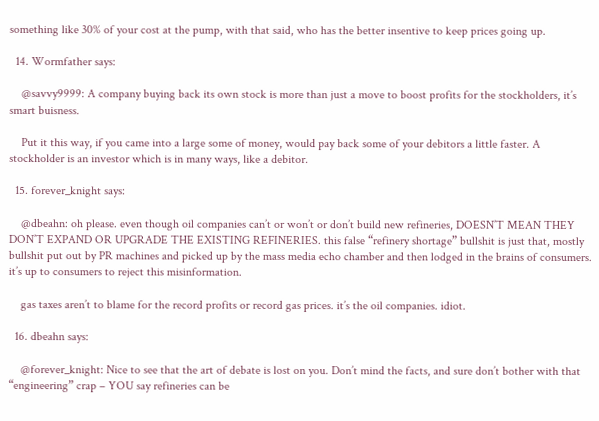something like 30% of your cost at the pump, with that said, who has the better insentive to keep prices going up.

  14. Wormfather says:

    @savvy9999: A company buying back its own stock is more than just a move to boost profits for the stockholders, it’s smart buisness.

    Put it this way, if you came into a large some of money, would pay back some of your debitors a little faster. A stockholder is an investor which is in many ways, like a debitor.

  15. forever_knight says:

    @dbeahn: oh please. even though oil companies can’t or won’t or don’t build new refineries, DOESN’T MEAN THEY DON’T EXPAND OR UPGRADE THE EXISTING REFINERIES. this false “refinery shortage” bullshit is just that, mostly bullshit put out by PR machines and picked up by the mass media echo chamber and then lodged in the brains of consumers. it’s up to consumers to reject this misinformation.

    gas taxes aren’t to blame for the record profits or record gas prices. it’s the oil companies. idiot.

  16. dbeahn says:

    @forever_knight: Nice to see that the art of debate is lost on you. Don’t mind the facts, and sure don’t bother with that “engineering” crap – YOU say refineries can be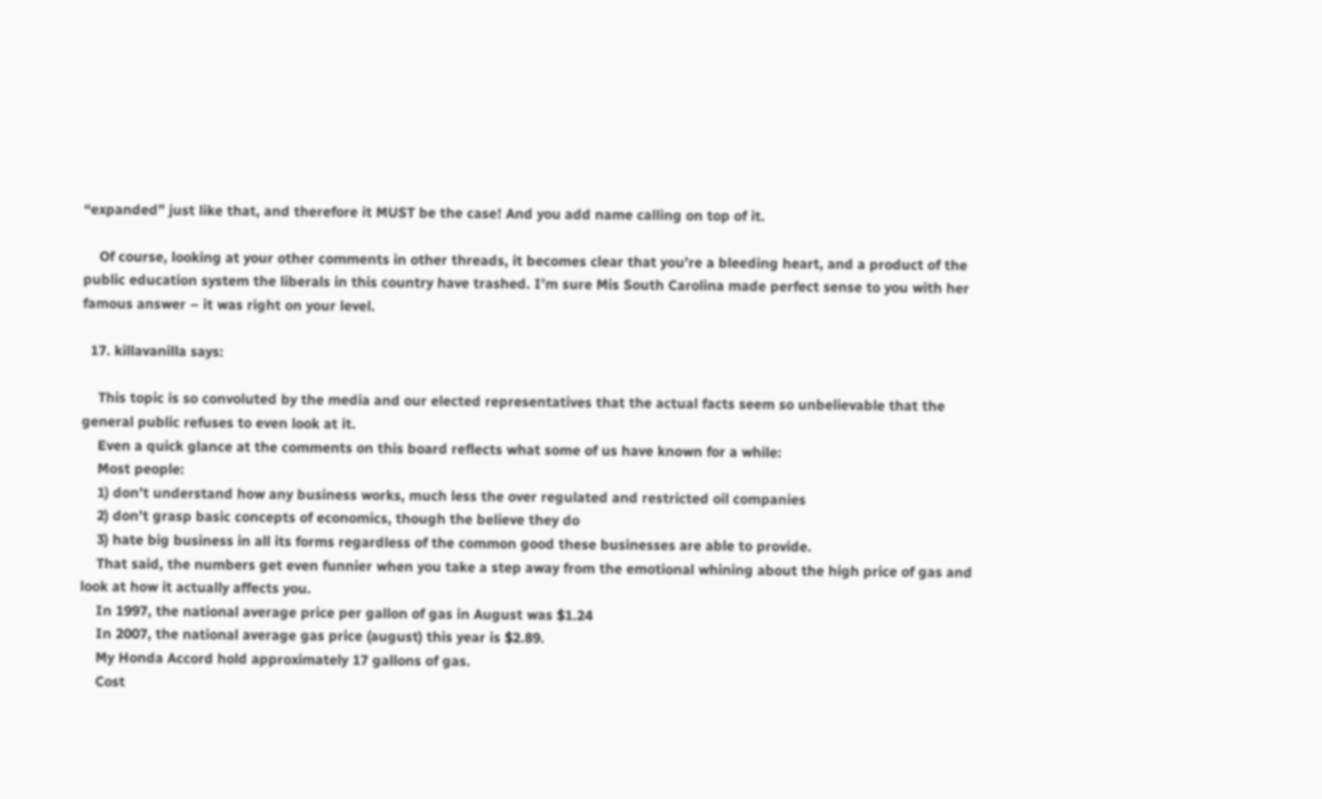“expanded” just like that, and therefore it MUST be the case! And you add name calling on top of it.

    Of course, looking at your other comments in other threads, it becomes clear that you’re a bleeding heart, and a product of the public education system the liberals in this country have trashed. I’m sure Mis South Carolina made perfect sense to you with her famous answer – it was right on your level.

  17. killavanilla says:

    This topic is so convoluted by the media and our elected representatives that the actual facts seem so unbelievable that the general public refuses to even look at it.
    Even a quick glance at the comments on this board reflects what some of us have known for a while:
    Most people:
    1) don’t understand how any business works, much less the over regulated and restricted oil companies
    2) don’t grasp basic concepts of economics, though the believe they do
    3) hate big business in all its forms regardless of the common good these businesses are able to provide.
    That said, the numbers get even funnier when you take a step away from the emotional whining about the high price of gas and look at how it actually affects you.
    In 1997, the national average price per gallon of gas in August was $1.24
    In 2007, the national average gas price (august) this year is $2.89.
    My Honda Accord hold approximately 17 gallons of gas.
    Cost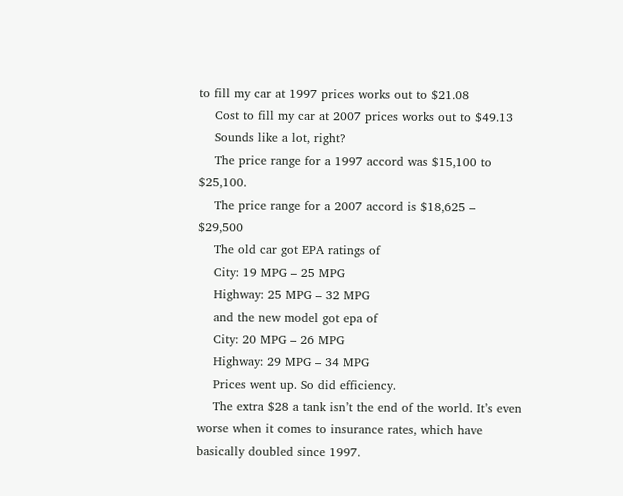to fill my car at 1997 prices works out to $21.08
    Cost to fill my car at 2007 prices works out to $49.13
    Sounds like a lot, right?
    The price range for a 1997 accord was $15,100 to $25,100.
    The price range for a 2007 accord is $18,625 – $29,500
    The old car got EPA ratings of
    City: 19 MPG – 25 MPG
    Highway: 25 MPG – 32 MPG
    and the new model got epa of
    City: 20 MPG – 26 MPG
    Highway: 29 MPG – 34 MPG
    Prices went up. So did efficiency.
    The extra $28 a tank isn’t the end of the world. It’s even worse when it comes to insurance rates, which have basically doubled since 1997.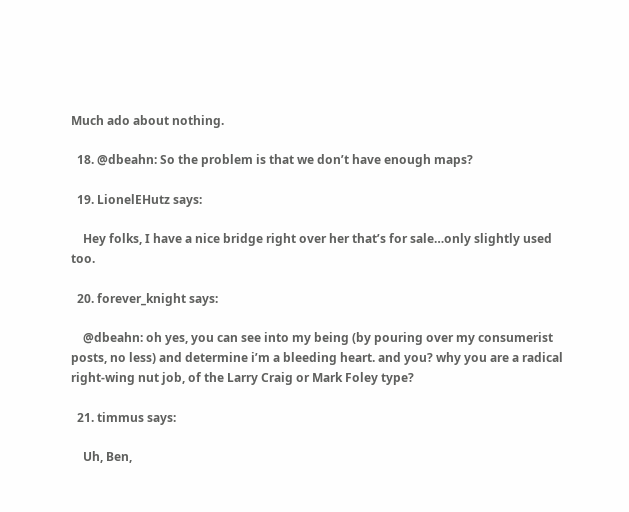Much ado about nothing.

  18. @dbeahn: So the problem is that we don’t have enough maps?

  19. LionelEHutz says:

    Hey folks, I have a nice bridge right over her that’s for sale…only slightly used too.

  20. forever_knight says:

    @dbeahn: oh yes, you can see into my being (by pouring over my consumerist posts, no less) and determine i’m a bleeding heart. and you? why you are a radical right-wing nut job, of the Larry Craig or Mark Foley type?

  21. timmus says:

    Uh, Ben,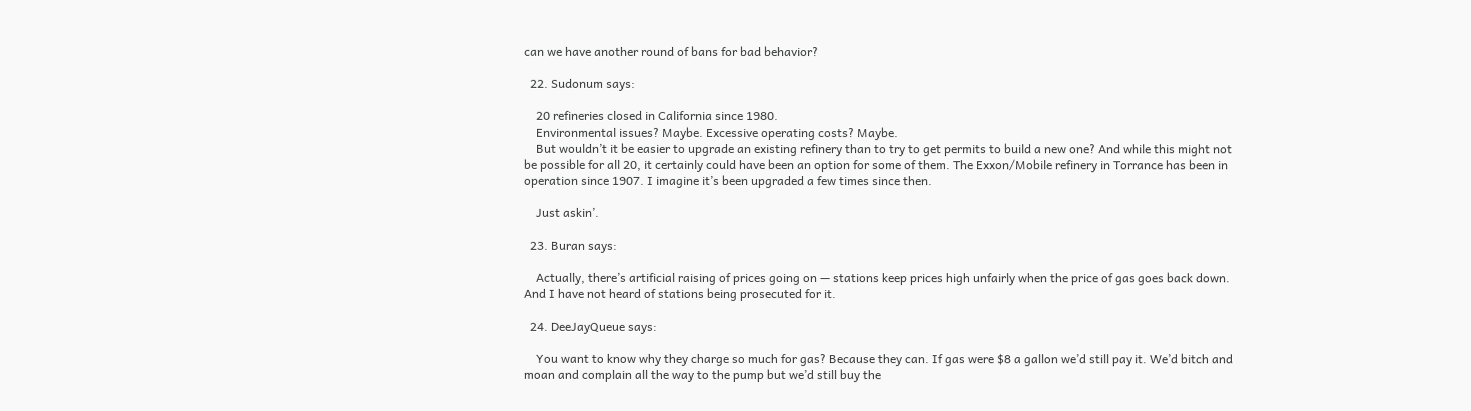can we have another round of bans for bad behavior?

  22. Sudonum says:

    20 refineries closed in California since 1980.
    Environmental issues? Maybe. Excessive operating costs? Maybe.
    But wouldn’t it be easier to upgrade an existing refinery than to try to get permits to build a new one? And while this might not be possible for all 20, it certainly could have been an option for some of them. The Exxon/Mobile refinery in Torrance has been in operation since 1907. I imagine it’s been upgraded a few times since then.

    Just askin’.

  23. Buran says:

    Actually, there’s artificial raising of prices going on — stations keep prices high unfairly when the price of gas goes back down. And I have not heard of stations being prosecuted for it.

  24. DeeJayQueue says:

    You want to know why they charge so much for gas? Because they can. If gas were $8 a gallon we’d still pay it. We’d bitch and moan and complain all the way to the pump but we’d still buy the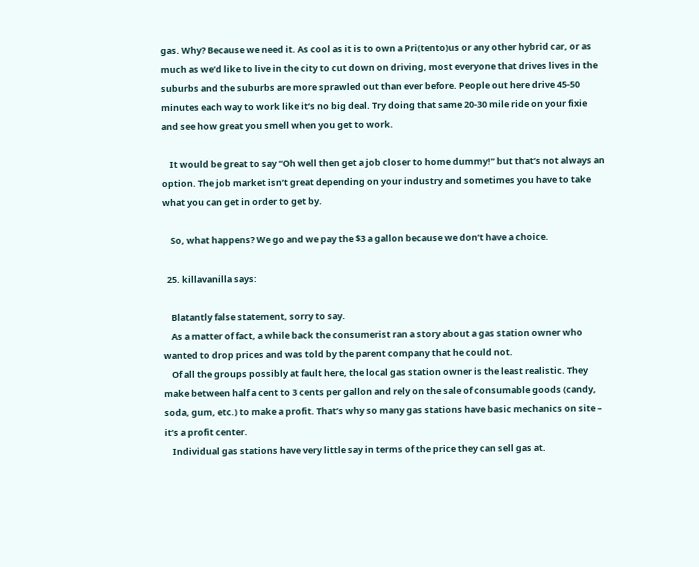gas. Why? Because we need it. As cool as it is to own a Pri(tento)us or any other hybrid car, or as much as we’d like to live in the city to cut down on driving, most everyone that drives lives in the suburbs and the suburbs are more sprawled out than ever before. People out here drive 45-50 minutes each way to work like it’s no big deal. Try doing that same 20-30 mile ride on your fixie and see how great you smell when you get to work.

    It would be great to say “Oh well then get a job closer to home dummy!” but that’s not always an option. The job market isn’t great depending on your industry and sometimes you have to take what you can get in order to get by.

    So, what happens? We go and we pay the $3 a gallon because we don’t have a choice.

  25. killavanilla says:

    Blatantly false statement, sorry to say.
    As a matter of fact, a while back the consumerist ran a story about a gas station owner who wanted to drop prices and was told by the parent company that he could not.
    Of all the groups possibly at fault here, the local gas station owner is the least realistic. They make between half a cent to 3 cents per gallon and rely on the sale of consumable goods (candy, soda, gum, etc.) to make a profit. That’s why so many gas stations have basic mechanics on site – it’s a profit center.
    Individual gas stations have very little say in terms of the price they can sell gas at.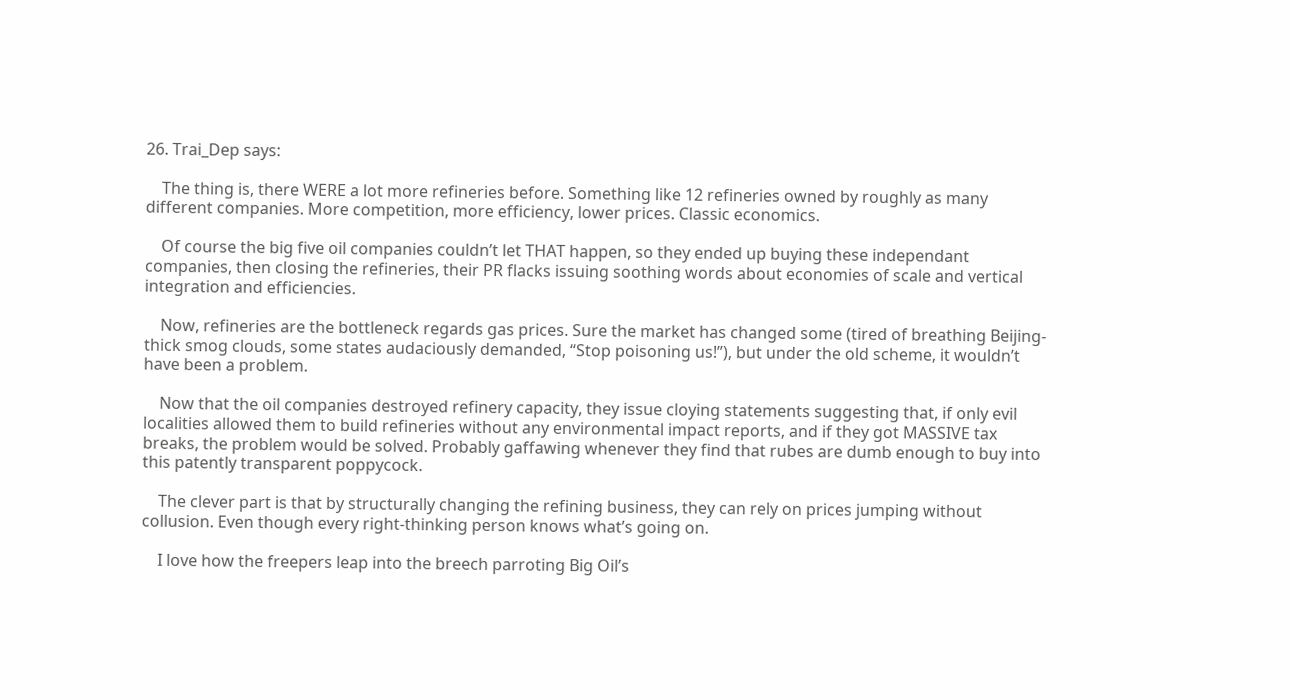26. Trai_Dep says:

    The thing is, there WERE a lot more refineries before. Something like 12 refineries owned by roughly as many different companies. More competition, more efficiency, lower prices. Classic economics.

    Of course the big five oil companies couldn’t let THAT happen, so they ended up buying these independant companies, then closing the refineries, their PR flacks issuing soothing words about economies of scale and vertical integration and efficiencies.

    Now, refineries are the bottleneck regards gas prices. Sure the market has changed some (tired of breathing Beijing-thick smog clouds, some states audaciously demanded, “Stop poisoning us!”), but under the old scheme, it wouldn’t have been a problem.

    Now that the oil companies destroyed refinery capacity, they issue cloying statements suggesting that, if only evil localities allowed them to build refineries without any environmental impact reports, and if they got MASSIVE tax breaks, the problem would be solved. Probably gaffawing whenever they find that rubes are dumb enough to buy into this patently transparent poppycock.

    The clever part is that by structurally changing the refining business, they can rely on prices jumping without collusion. Even though every right-thinking person knows what’s going on.

    I love how the freepers leap into the breech parroting Big Oil’s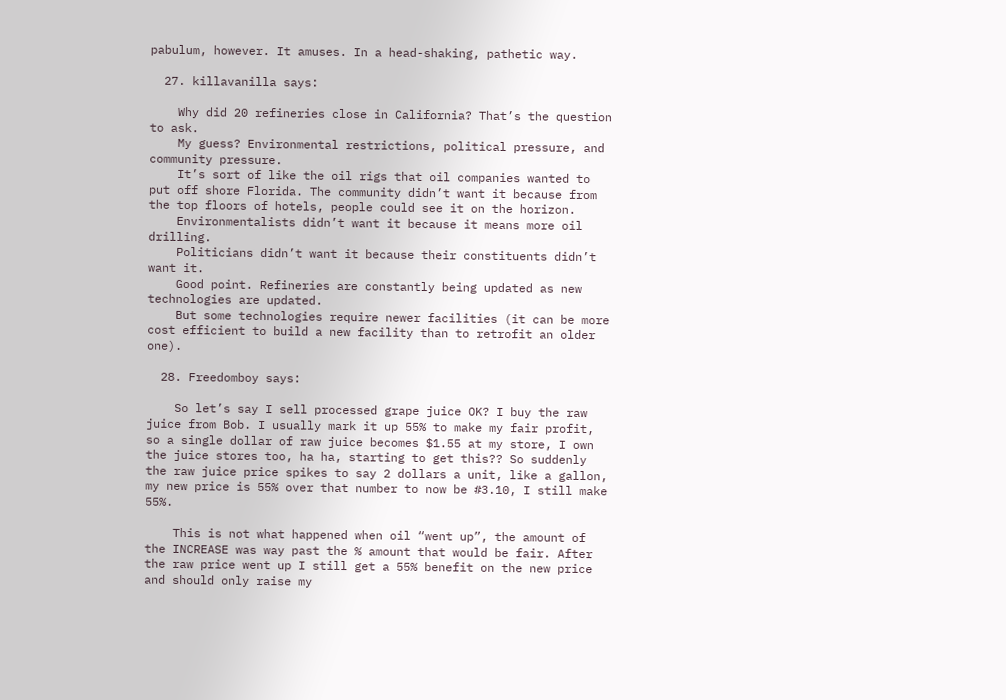pabulum, however. It amuses. In a head-shaking, pathetic way.

  27. killavanilla says:

    Why did 20 refineries close in California? That’s the question to ask.
    My guess? Environmental restrictions, political pressure, and community pressure.
    It’s sort of like the oil rigs that oil companies wanted to put off shore Florida. The community didn’t want it because from the top floors of hotels, people could see it on the horizon.
    Environmentalists didn’t want it because it means more oil drilling.
    Politicians didn’t want it because their constituents didn’t want it.
    Good point. Refineries are constantly being updated as new technologies are updated.
    But some technologies require newer facilities (it can be more cost efficient to build a new facility than to retrofit an older one).

  28. Freedomboy says:

    So let’s say I sell processed grape juice OK? I buy the raw juice from Bob. I usually mark it up 55% to make my fair profit, so a single dollar of raw juice becomes $1.55 at my store, I own the juice stores too, ha ha, starting to get this?? So suddenly the raw juice price spikes to say 2 dollars a unit, like a gallon, my new price is 55% over that number to now be #3.10, I still make 55%.

    This is not what happened when oil “went up”, the amount of the INCREASE was way past the % amount that would be fair. After the raw price went up I still get a 55% benefit on the new price and should only raise my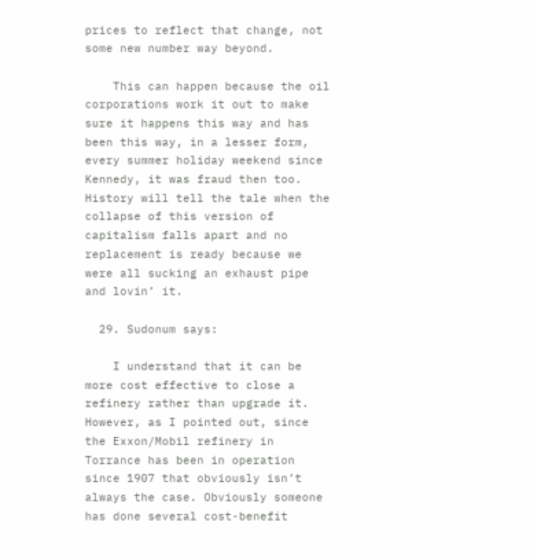prices to reflect that change, not some new number way beyond.

    This can happen because the oil corporations work it out to make sure it happens this way and has been this way, in a lesser form, every summer holiday weekend since Kennedy, it was fraud then too. History will tell the tale when the collapse of this version of capitalism falls apart and no replacement is ready because we were all sucking an exhaust pipe and lovin’ it.

  29. Sudonum says:

    I understand that it can be more cost effective to close a refinery rather than upgrade it. However, as I pointed out, since the Exxon/Mobil refinery in Torrance has been in operation since 1907 that obviously isn’t always the case. Obviously someone has done several cost-benefit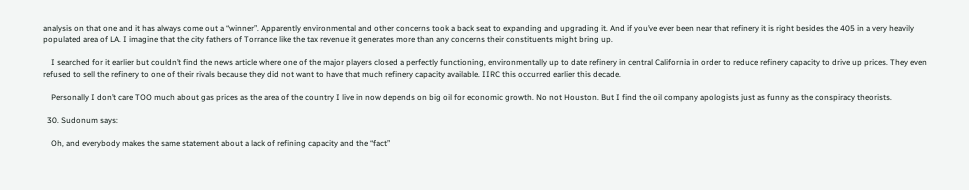analysis on that one and it has always come out a “winner”. Apparently environmental and other concerns took a back seat to expanding and upgrading it. And if you’ve ever been near that refinery it is right besides the 405 in a very heavily populated area of LA. I imagine that the city fathers of Torrance like the tax revenue it generates more than any concerns their constituents might bring up.

    I searched for it earlier but couldn’t find the news article where one of the major players closed a perfectly functioning, environmentally up to date refinery in central California in order to reduce refinery capacity to drive up prices. They even refused to sell the refinery to one of their rivals because they did not want to have that much refinery capacity available. IIRC this occurred earlier this decade.

    Personally I don’t care TOO much about gas prices as the area of the country I live in now depends on big oil for economic growth. No not Houston. But I find the oil company apologists just as funny as the conspiracy theorists.

  30. Sudonum says:

    Oh, and everybody makes the same statement about a lack of refining capacity and the “fact”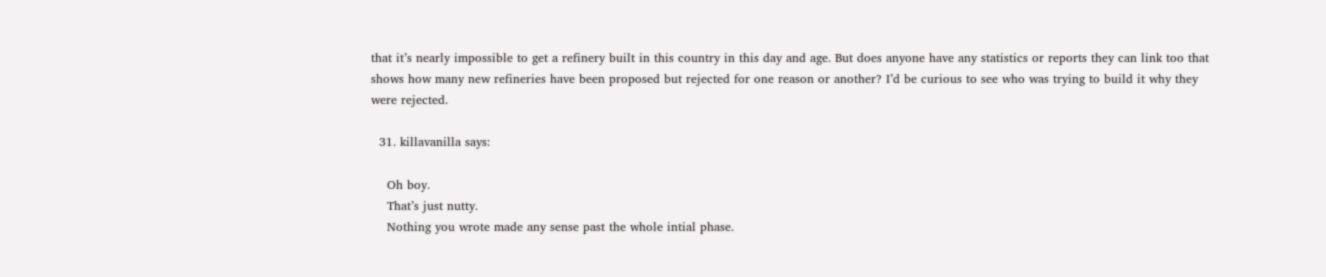that it’s nearly impossible to get a refinery built in this country in this day and age. But does anyone have any statistics or reports they can link too that shows how many new refineries have been proposed but rejected for one reason or another? I’d be curious to see who was trying to build it why they were rejected.

  31. killavanilla says:

    Oh boy.
    That’s just nutty.
    Nothing you wrote made any sense past the whole intial phase.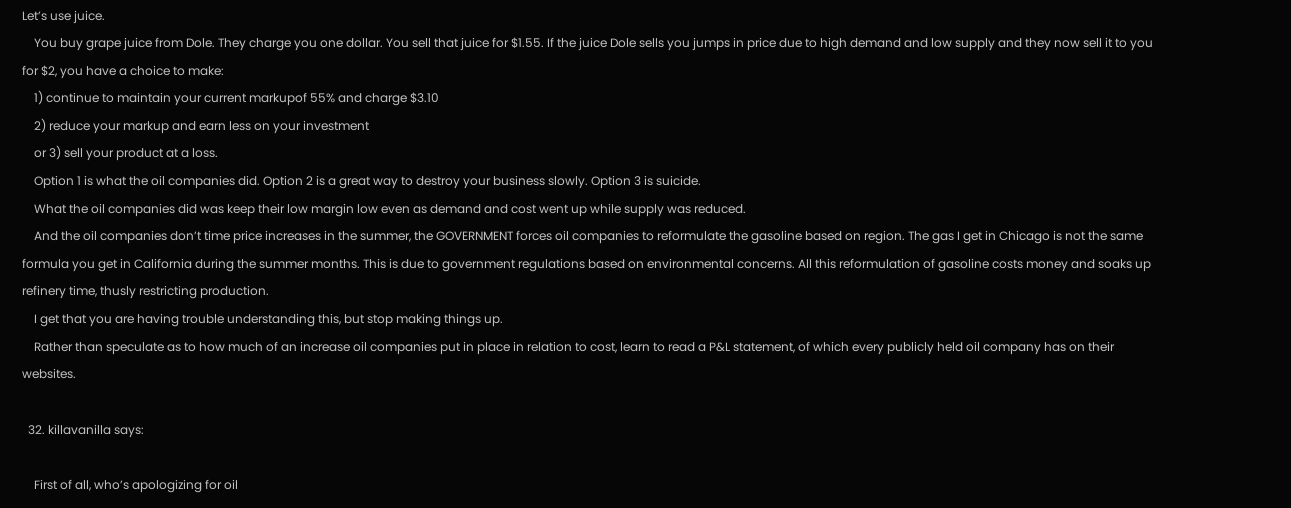Let’s use juice.
    You buy grape juice from Dole. They charge you one dollar. You sell that juice for $1.55. If the juice Dole sells you jumps in price due to high demand and low supply and they now sell it to you for $2, you have a choice to make:
    1) continue to maintain your current markupof 55% and charge $3.10
    2) reduce your markup and earn less on your investment
    or 3) sell your product at a loss.
    Option 1 is what the oil companies did. Option 2 is a great way to destroy your business slowly. Option 3 is suicide.
    What the oil companies did was keep their low margin low even as demand and cost went up while supply was reduced.
    And the oil companies don’t time price increases in the summer, the GOVERNMENT forces oil companies to reformulate the gasoline based on region. The gas I get in Chicago is not the same formula you get in California during the summer months. This is due to government regulations based on environmental concerns. All this reformulation of gasoline costs money and soaks up refinery time, thusly restricting production.
    I get that you are having trouble understanding this, but stop making things up.
    Rather than speculate as to how much of an increase oil companies put in place in relation to cost, learn to read a P&L statement, of which every publicly held oil company has on their websites.

  32. killavanilla says:

    First of all, who’s apologizing for oil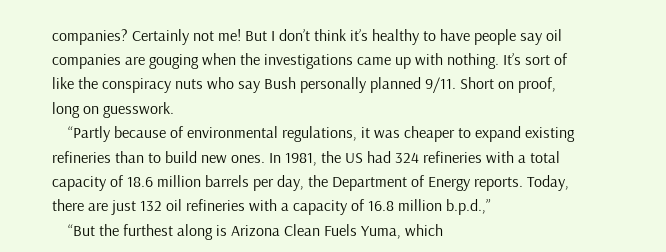companies? Certainly not me! But I don’t think it’s healthy to have people say oil companies are gouging when the investigations came up with nothing. It’s sort of like the conspiracy nuts who say Bush personally planned 9/11. Short on proof, long on guesswork.
    “Partly because of environmental regulations, it was cheaper to expand existing refineries than to build new ones. In 1981, the US had 324 refineries with a total capacity of 18.6 million barrels per day, the Department of Energy reports. Today, there are just 132 oil refineries with a capacity of 16.8 million b.p.d.,”
    “But the furthest along is Arizona Clean Fuels Yuma, which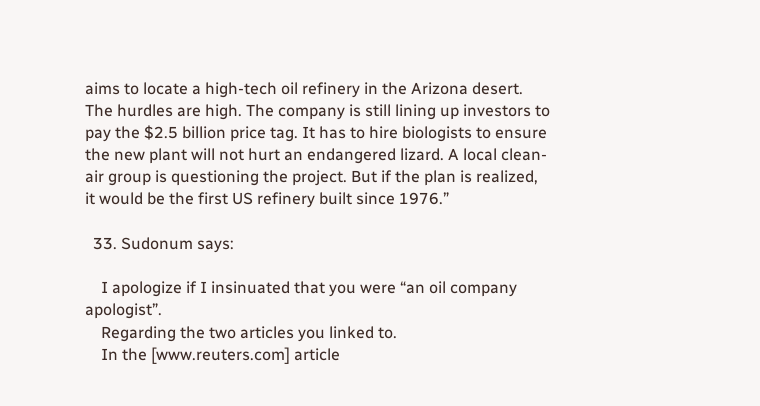aims to locate a high-tech oil refinery in the Arizona desert. The hurdles are high. The company is still lining up investors to pay the $2.5 billion price tag. It has to hire biologists to ensure the new plant will not hurt an endangered lizard. A local clean-air group is questioning the project. But if the plan is realized, it would be the first US refinery built since 1976.”

  33. Sudonum says:

    I apologize if I insinuated that you were “an oil company apologist”.
    Regarding the two articles you linked to.
    In the [www.reuters.com] article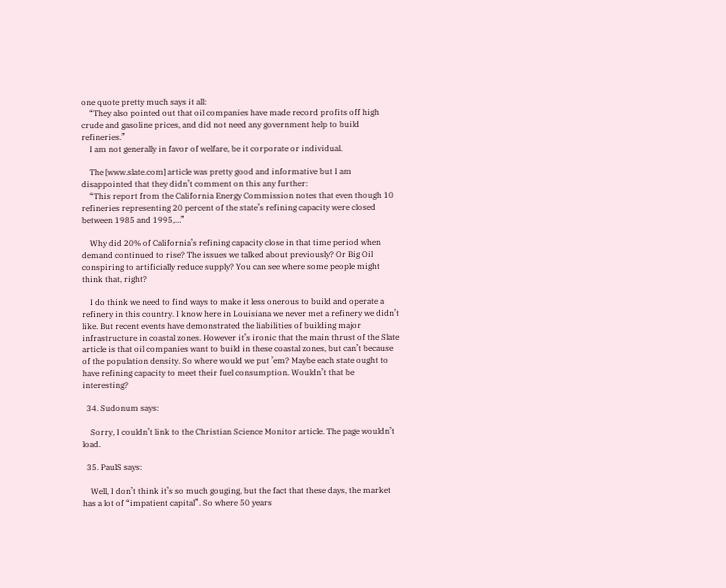one quote pretty much says it all:
    “They also pointed out that oil companies have made record profits off high crude and gasoline prices, and did not need any government help to build refineries.”
    I am not generally in favor of welfare, be it corporate or individual.

    The [www.slate.com] article was pretty good and informative but I am disappointed that they didn’t comment on this any further:
    “This report from the California Energy Commission notes that even though 10 refineries representing 20 percent of the state’s refining capacity were closed between 1985 and 1995,…”

    Why did 20% of California’s refining capacity close in that time period when demand continued to rise? The issues we talked about previously? Or Big Oil conspiring to artificially reduce supply? You can see where some people might think that, right?

    I do think we need to find ways to make it less onerous to build and operate a refinery in this country. I know here in Louisiana we never met a refinery we didn’t like. But recent events have demonstrated the liabilities of building major infrastructure in coastal zones. However it’s ironic that the main thrust of the Slate article is that oil companies want to build in these coastal zones, but can’t because of the population density. So where would we put ’em? Maybe each state ought to have refining capacity to meet their fuel consumption. Wouldn’t that be interesting?

  34. Sudonum says:

    Sorry, I couldn’t link to the Christian Science Monitor article. The page wouldn’t load.

  35. PaulS says:

    Well, I don’t think it’s so much gouging, but the fact that these days, the market has a lot of “impatient capital”. So where 50 years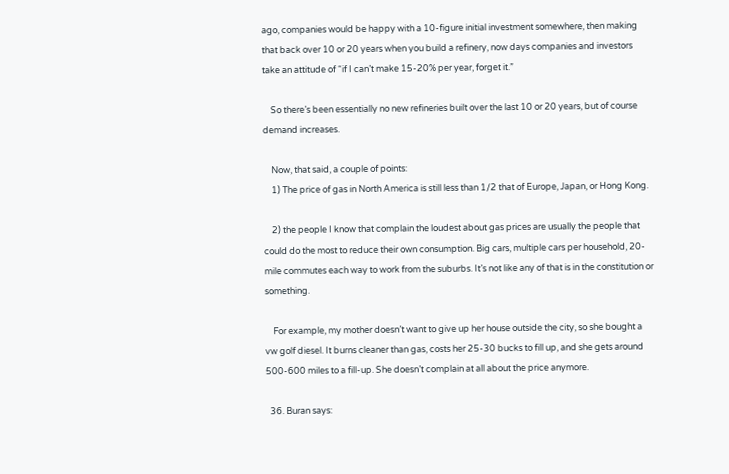ago, companies would be happy with a 10-figure initial investment somewhere, then making that back over 10 or 20 years when you build a refinery, now days companies and investors take an attitude of “if I can’t make 15-20% per year, forget it.”

    So there’s been essentially no new refineries built over the last 10 or 20 years, but of course demand increases.

    Now, that said, a couple of points:
    1) The price of gas in North America is still less than 1/2 that of Europe, Japan, or Hong Kong.

    2) the people I know that complain the loudest about gas prices are usually the people that could do the most to reduce their own consumption. Big cars, multiple cars per household, 20-mile commutes each way to work from the suburbs. It’s not like any of that is in the constitution or something.

    For example, my mother doesn’t want to give up her house outside the city, so she bought a vw golf diesel. It burns cleaner than gas, costs her 25-30 bucks to fill up, and she gets around 500-600 miles to a fill-up. She doesn’t complain at all about the price anymore.

  36. Buran says: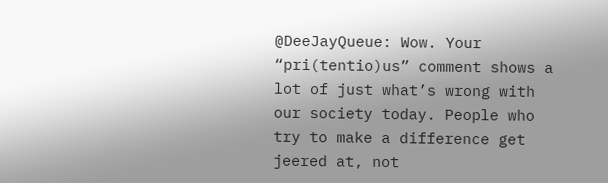@DeeJayQueue: Wow. Your “pri(tentio)us” comment shows a lot of just what’s wrong with our society today. People who try to make a difference get jeered at, not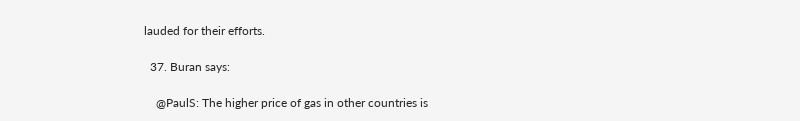lauded for their efforts.

  37. Buran says:

    @PaulS: The higher price of gas in other countries is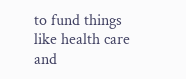to fund things like health care and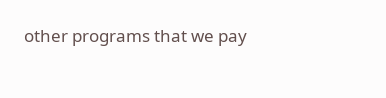other programs that we pay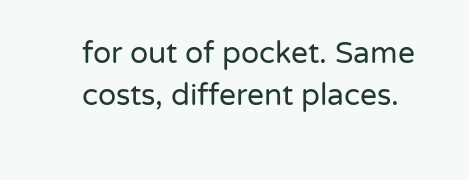for out of pocket. Same costs, different places.